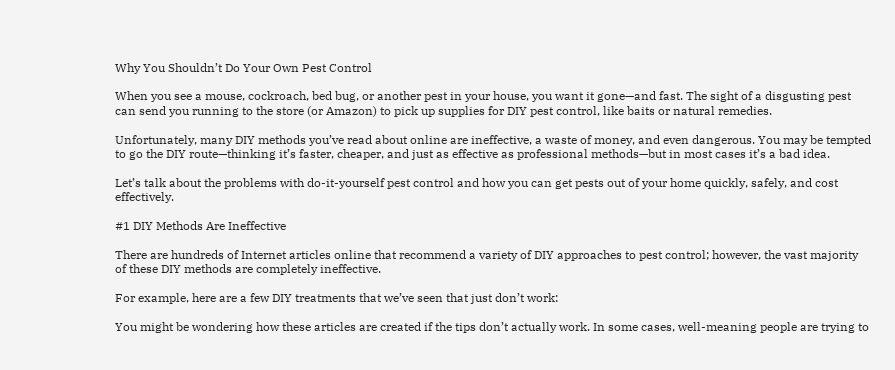Why You Shouldn’t Do Your Own Pest Control

When you see a mouse, cockroach, bed bug, or another pest in your house, you want it gone—and fast. The sight of a disgusting pest can send you running to the store (or Amazon) to pick up supplies for DIY pest control, like baits or natural remedies.

Unfortunately, many DIY methods you’ve read about online are ineffective, a waste of money, and even dangerous. You may be tempted to go the DIY route—thinking it’s faster, cheaper, and just as effective as professional methods—but in most cases it’s a bad idea.

Let’s talk about the problems with do-it-yourself pest control and how you can get pests out of your home quickly, safely, and cost effectively.

#1 DIY Methods Are Ineffective

There are hundreds of Internet articles online that recommend a variety of DIY approaches to pest control; however, the vast majority of these DIY methods are completely ineffective.

For example, here are a few DIY treatments that we’ve seen that just don’t work:

You might be wondering how these articles are created if the tips don’t actually work. In some cases, well-meaning people are trying to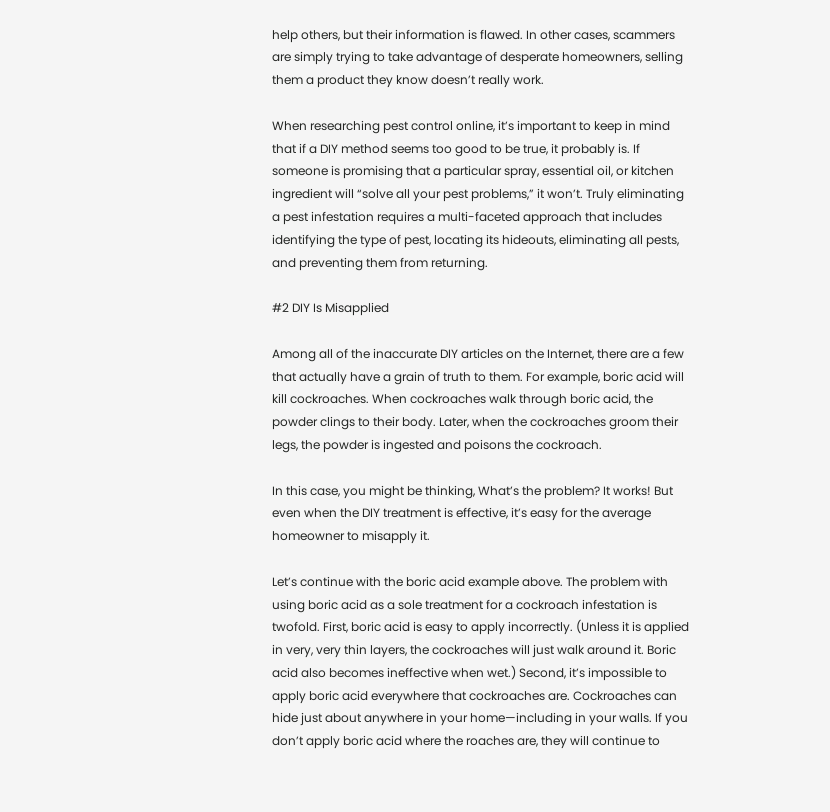help others, but their information is flawed. In other cases, scammers are simply trying to take advantage of desperate homeowners, selling them a product they know doesn’t really work.

When researching pest control online, it’s important to keep in mind that if a DIY method seems too good to be true, it probably is. If someone is promising that a particular spray, essential oil, or kitchen ingredient will “solve all your pest problems,” it won’t. Truly eliminating a pest infestation requires a multi-faceted approach that includes identifying the type of pest, locating its hideouts, eliminating all pests, and preventing them from returning.

#2 DIY Is Misapplied

Among all of the inaccurate DIY articles on the Internet, there are a few that actually have a grain of truth to them. For example, boric acid will kill cockroaches. When cockroaches walk through boric acid, the powder clings to their body. Later, when the cockroaches groom their legs, the powder is ingested and poisons the cockroach.

In this case, you might be thinking, What’s the problem? It works! But even when the DIY treatment is effective, it’s easy for the average homeowner to misapply it.

Let’s continue with the boric acid example above. The problem with using boric acid as a sole treatment for a cockroach infestation is twofold. First, boric acid is easy to apply incorrectly. (Unless it is applied in very, very thin layers, the cockroaches will just walk around it. Boric acid also becomes ineffective when wet.) Second, it’s impossible to apply boric acid everywhere that cockroaches are. Cockroaches can hide just about anywhere in your home—including in your walls. If you don’t apply boric acid where the roaches are, they will continue to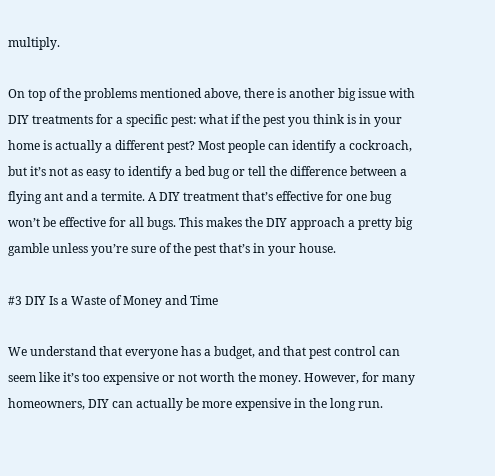multiply.

On top of the problems mentioned above, there is another big issue with DIY treatments for a specific pest: what if the pest you think is in your home is actually a different pest? Most people can identify a cockroach, but it’s not as easy to identify a bed bug or tell the difference between a flying ant and a termite. A DIY treatment that’s effective for one bug won’t be effective for all bugs. This makes the DIY approach a pretty big gamble unless you’re sure of the pest that’s in your house.

#3 DIY Is a Waste of Money and Time

We understand that everyone has a budget, and that pest control can seem like it’s too expensive or not worth the money. However, for many homeowners, DIY can actually be more expensive in the long run.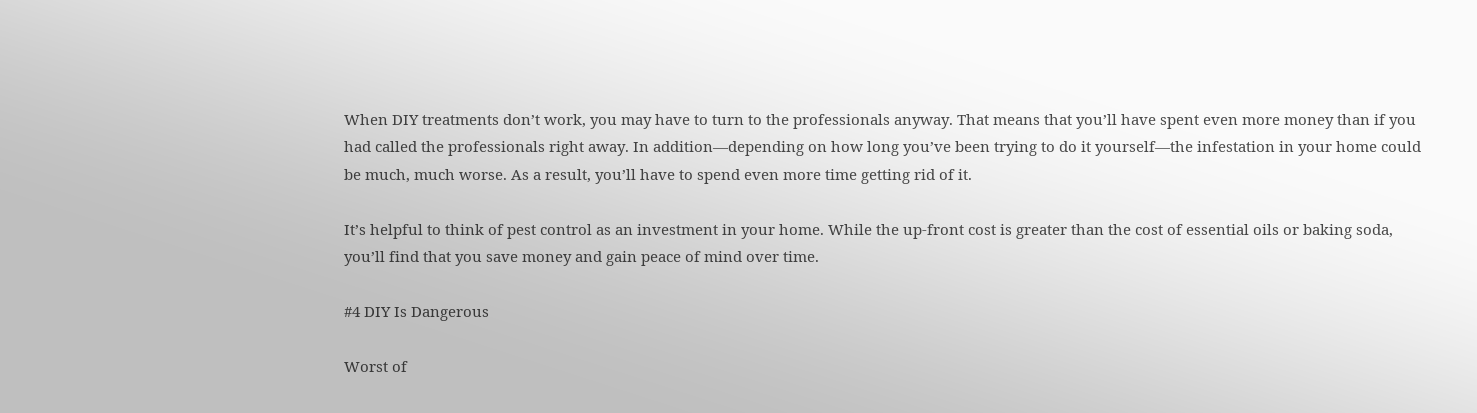When DIY treatments don’t work, you may have to turn to the professionals anyway. That means that you’ll have spent even more money than if you had called the professionals right away. In addition—depending on how long you’ve been trying to do it yourself—the infestation in your home could be much, much worse. As a result, you’ll have to spend even more time getting rid of it.

It’s helpful to think of pest control as an investment in your home. While the up-front cost is greater than the cost of essential oils or baking soda, you’ll find that you save money and gain peace of mind over time.

#4 DIY Is Dangerous

Worst of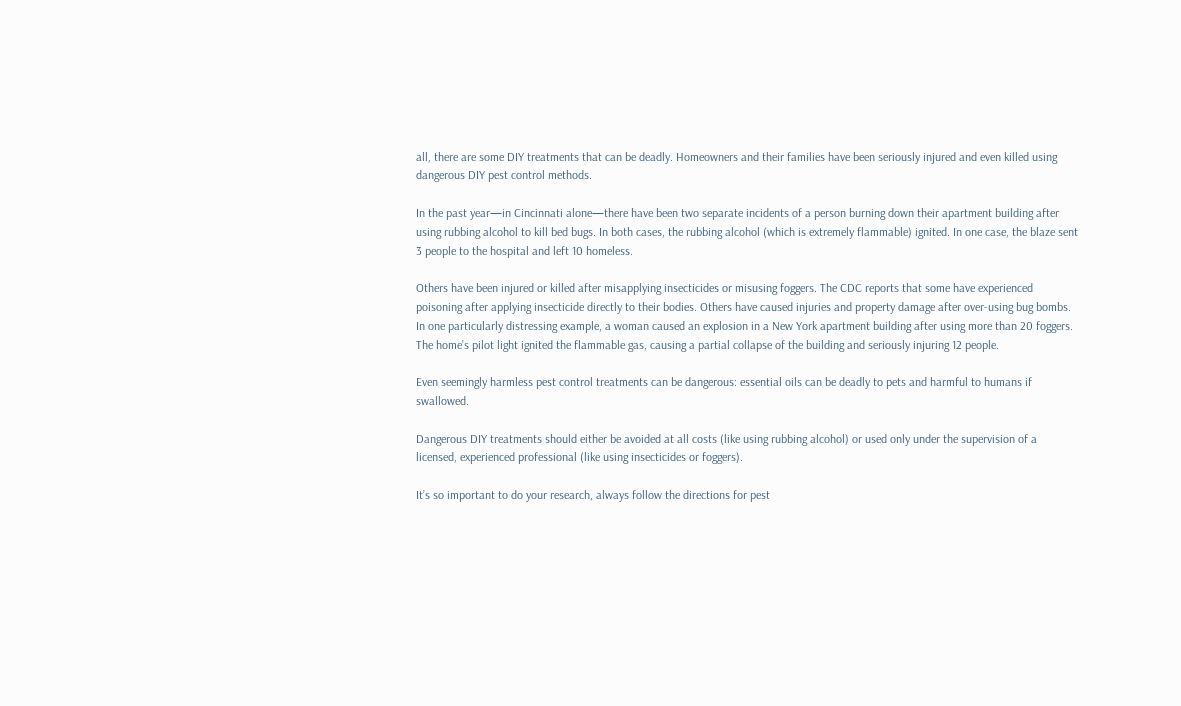all, there are some DIY treatments that can be deadly. Homeowners and their families have been seriously injured and even killed using dangerous DIY pest control methods.

In the past year—in Cincinnati alone—there have been two separate incidents of a person burning down their apartment building after using rubbing alcohol to kill bed bugs. In both cases, the rubbing alcohol (which is extremely flammable) ignited. In one case, the blaze sent 3 people to the hospital and left 10 homeless.

Others have been injured or killed after misapplying insecticides or misusing foggers. The CDC reports that some have experienced poisoning after applying insecticide directly to their bodies. Others have caused injuries and property damage after over-using bug bombs. In one particularly distressing example, a woman caused an explosion in a New York apartment building after using more than 20 foggers. The home’s pilot light ignited the flammable gas, causing a partial collapse of the building and seriously injuring 12 people.

Even seemingly harmless pest control treatments can be dangerous: essential oils can be deadly to pets and harmful to humans if swallowed.

Dangerous DIY treatments should either be avoided at all costs (like using rubbing alcohol) or used only under the supervision of a licensed, experienced professional (like using insecticides or foggers).

It’s so important to do your research, always follow the directions for pest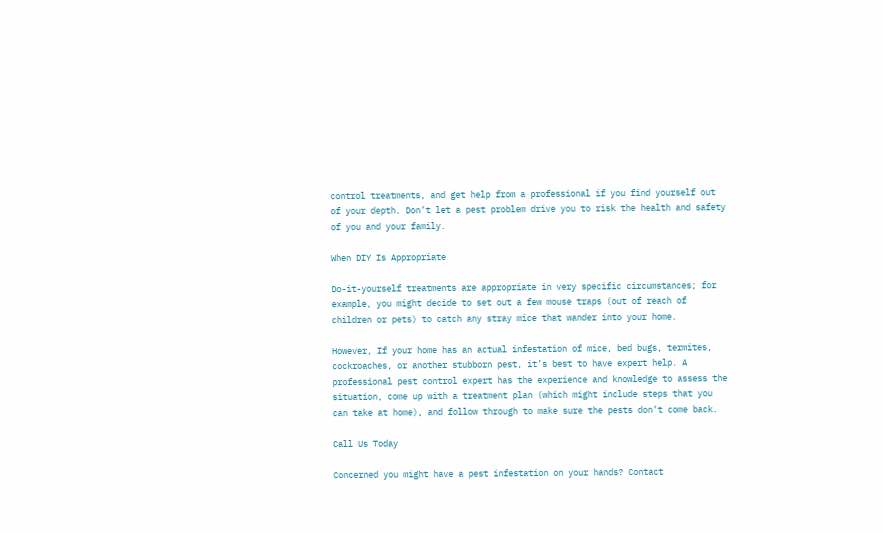control treatments, and get help from a professional if you find yourself out of your depth. Don’t let a pest problem drive you to risk the health and safety of you and your family.

When DIY Is Appropriate

Do-it-yourself treatments are appropriate in very specific circumstances; for example, you might decide to set out a few mouse traps (out of reach of children or pets) to catch any stray mice that wander into your home.

However, If your home has an actual infestation of mice, bed bugs, termites, cockroaches, or another stubborn pest, it’s best to have expert help. A professional pest control expert has the experience and knowledge to assess the situation, come up with a treatment plan (which might include steps that you can take at home), and follow through to make sure the pests don’t come back.

Call Us Today

Concerned you might have a pest infestation on your hands? Contact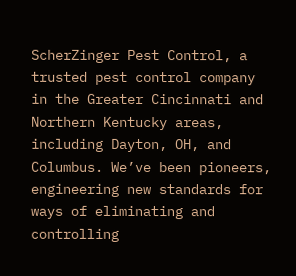ScherZinger Pest Control, a trusted pest control company in the Greater Cincinnati and Northern Kentucky areas, including Dayton, OH, and Columbus. We’ve been pioneers, engineering new standards for ways of eliminating and controlling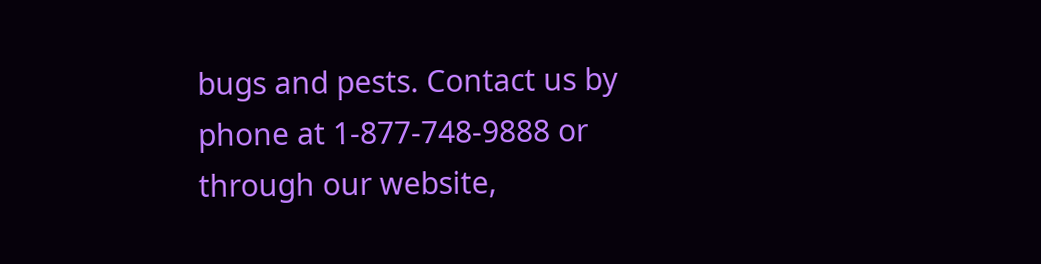bugs and pests. Contact us by phone at 1-877-748-9888 or through our website,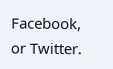Facebook, or Twitter.